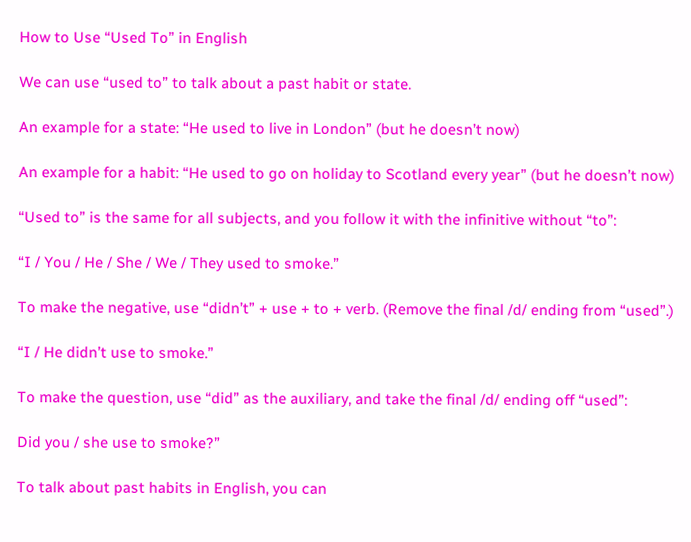How to Use “Used To” in English

We can use “used to” to talk about a past habit or state.

An example for a state: “He used to live in London” (but he doesn’t now)

An example for a habit: “He used to go on holiday to Scotland every year” (but he doesn’t now)

“Used to” is the same for all subjects, and you follow it with the infinitive without “to”:

“I / You / He / She / We / They used to smoke.”

To make the negative, use “didn’t” + use + to + verb. (Remove the final /d/ ending from “used”.)

“I / He didn’t use to smoke.”

To make the question, use “did” as the auxiliary, and take the final /d/ ending off “used”:

Did you / she use to smoke?”

To talk about past habits in English, you can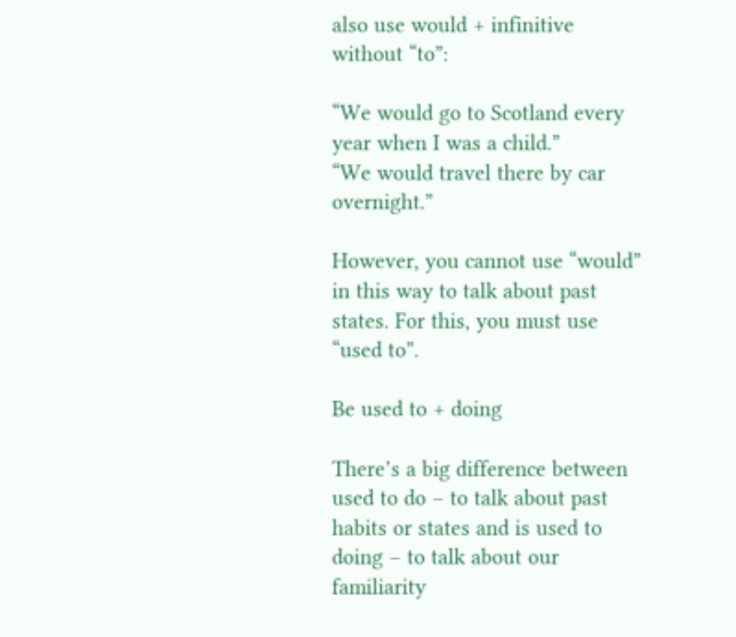also use would + infinitive without “to”:

“We would go to Scotland every year when I was a child.”
“We would travel there by car overnight.”

However, you cannot use “would” in this way to talk about past states. For this, you must use “used to”.

Be used to + doing

There’s a big difference between used to do – to talk about past habits or states and is used to doing – to talk about our familiarity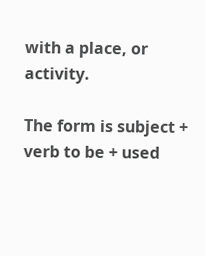with a place, or activity.

The form is subject + verb to be + used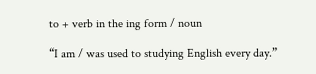to + verb in the ing form / noun

“I am / was used to studying English every day.”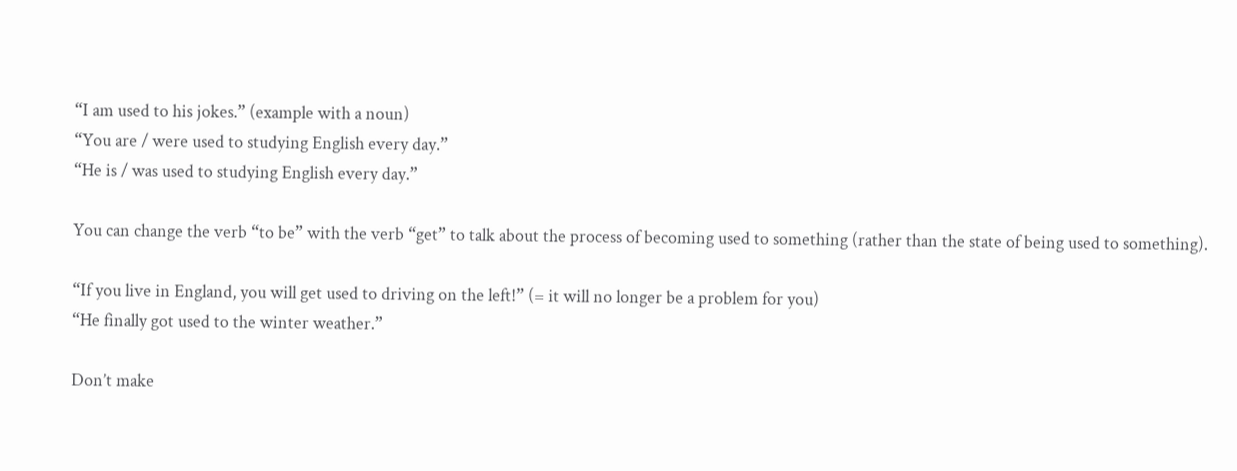“I am used to his jokes.” (example with a noun)
“You are / were used to studying English every day.”
“He is / was used to studying English every day.”

You can change the verb “to be” with the verb “get” to talk about the process of becoming used to something (rather than the state of being used to something).

“If you live in England, you will get used to driving on the left!” (= it will no longer be a problem for you)
“He finally got used to the winter weather.”

Don’t make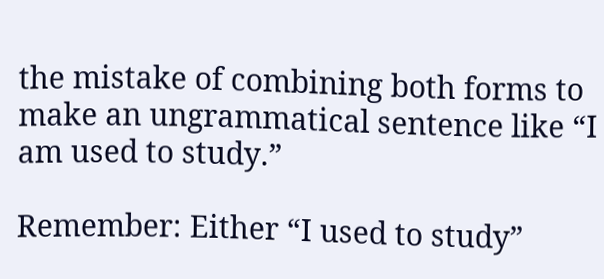the mistake of combining both forms to make an ungrammatical sentence like “I am used to study.”

Remember: Either “I used to study”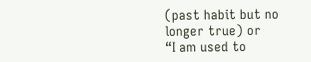(past habit but no longer true) or
“I am used to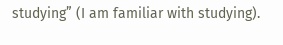studying” (I am familiar with studying).